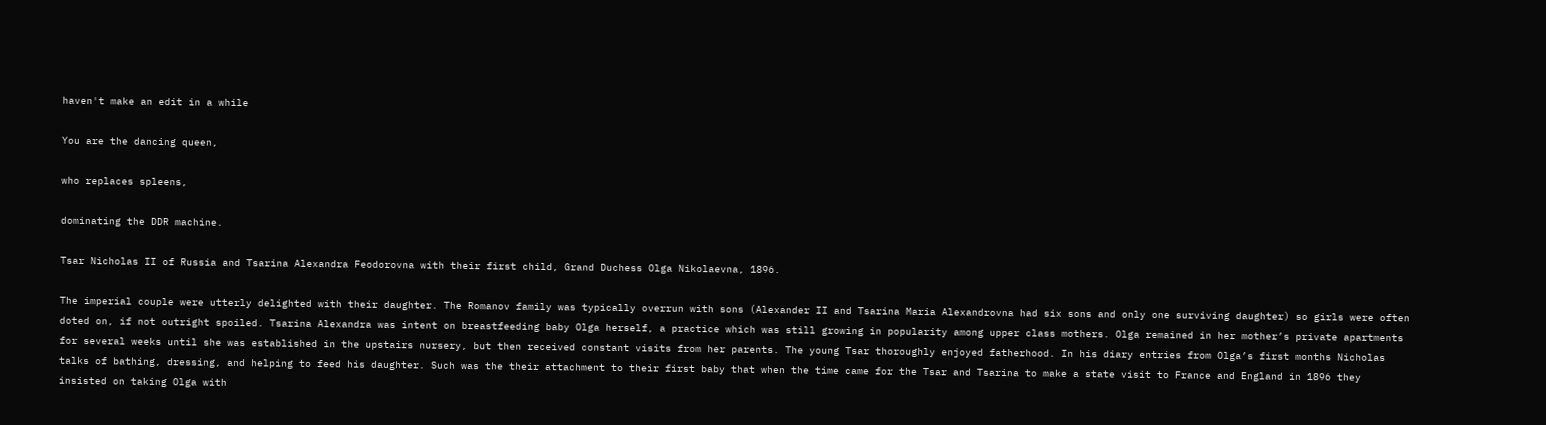haven't make an edit in a while

You are the dancing queen,

who replaces spleens,

dominating the DDR machine.

Tsar Nicholas II of Russia and Tsarina Alexandra Feodorovna with their first child, Grand Duchess Olga Nikolaevna, 1896.

The imperial couple were utterly delighted with their daughter. The Romanov family was typically overrun with sons (Alexander II and Tsarina Maria Alexandrovna had six sons and only one surviving daughter) so girls were often doted on, if not outright spoiled. Tsarina Alexandra was intent on breastfeeding baby Olga herself, a practice which was still growing in popularity among upper class mothers. Olga remained in her mother’s private apartments for several weeks until she was established in the upstairs nursery, but then received constant visits from her parents. The young Tsar thoroughly enjoyed fatherhood. In his diary entries from Olga’s first months Nicholas talks of bathing, dressing, and helping to feed his daughter. Such was the their attachment to their first baby that when the time came for the Tsar and Tsarina to make a state visit to France and England in 1896 they insisted on taking Olga with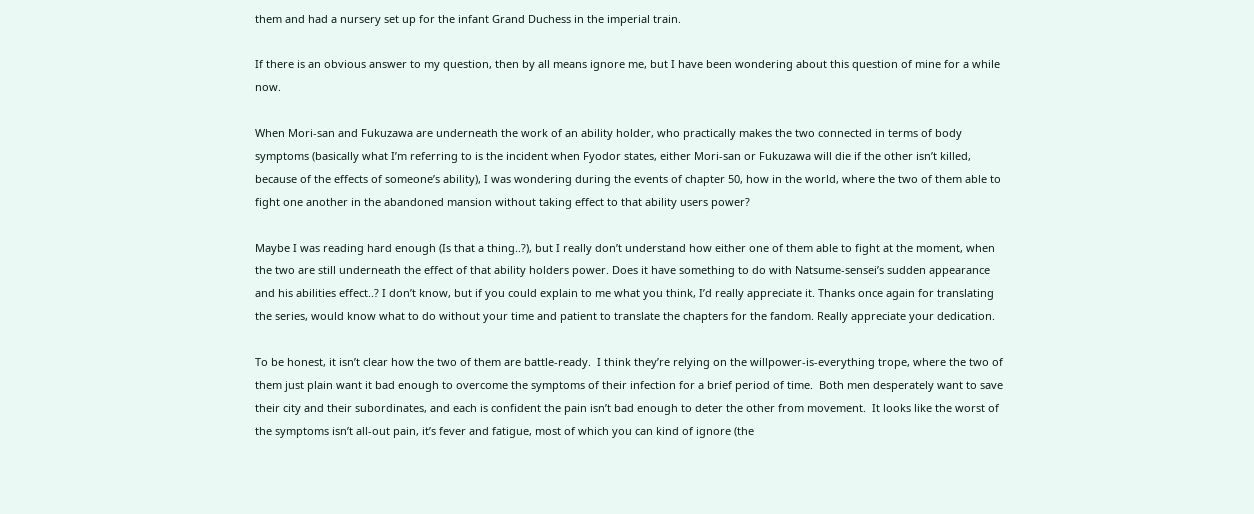them and had a nursery set up for the infant Grand Duchess in the imperial train.

If there is an obvious answer to my question, then by all means ignore me, but I have been wondering about this question of mine for a while now.

When Mori-san and Fukuzawa are underneath the work of an ability holder, who practically makes the two connected in terms of body symptoms (basically what I’m referring to is the incident when Fyodor states, either Mori-san or Fukuzawa will die if the other isn’t killed, because of the effects of someone’s ability), I was wondering during the events of chapter 50, how in the world, where the two of them able to fight one another in the abandoned mansion without taking effect to that ability users power?

Maybe I was reading hard enough (Is that a thing..?), but I really don’t understand how either one of them able to fight at the moment, when the two are still underneath the effect of that ability holders power. Does it have something to do with Natsume-sensei’s sudden appearance and his abilities effect..? I don’t know, but if you could explain to me what you think, I’d really appreciate it. Thanks once again for translating the series, would know what to do without your time and patient to translate the chapters for the fandom. Really appreciate your dedication.

To be honest, it isn’t clear how the two of them are battle-ready.  I think they’re relying on the willpower-is-everything trope, where the two of them just plain want it bad enough to overcome the symptoms of their infection for a brief period of time.  Both men desperately want to save their city and their subordinates, and each is confident the pain isn’t bad enough to deter the other from movement.  It looks like the worst of the symptoms isn’t all-out pain, it’s fever and fatigue, most of which you can kind of ignore (the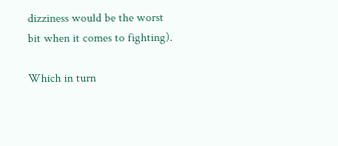dizziness would be the worst bit when it comes to fighting).

Which in turn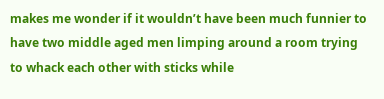makes me wonder if it wouldn’t have been much funnier to have two middle aged men limping around a room trying to whack each other with sticks while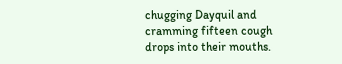chugging Dayquil and cramming fifteen cough drops into their mouths.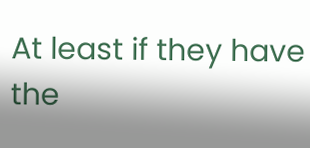At least if they have the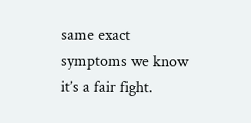same exact symptoms we know it’s a fair fight.